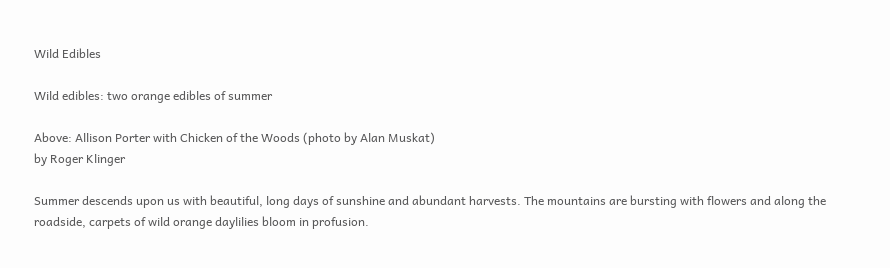Wild Edibles

Wild edibles: two orange edibles of summer

Above: Allison Porter with Chicken of the Woods (photo by Alan Muskat)
by Roger Klinger

Summer descends upon us with beautiful, long days of sunshine and abundant harvests. The mountains are bursting with flowers and along the roadside, carpets of wild orange daylilies bloom in profusion.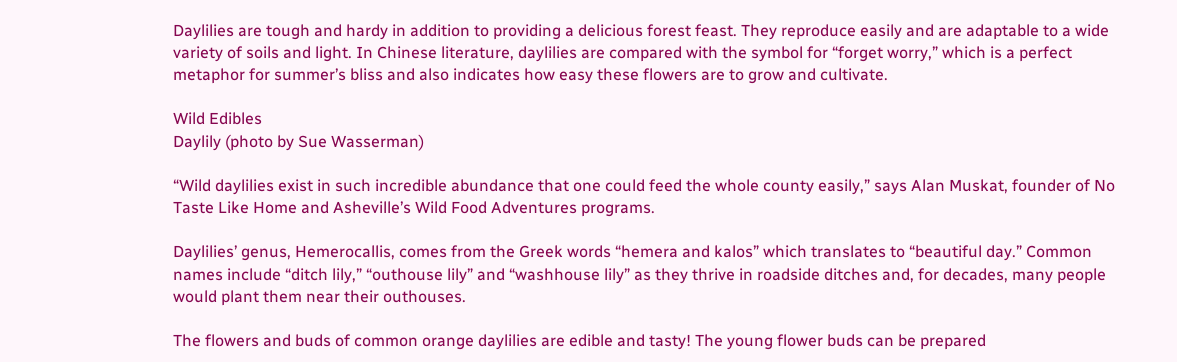Daylilies are tough and hardy in addition to providing a delicious forest feast. They reproduce easily and are adaptable to a wide variety of soils and light. In Chinese literature, daylilies are compared with the symbol for “forget worry,” which is a perfect metaphor for summer’s bliss and also indicates how easy these flowers are to grow and cultivate.

Wild Edibles
Daylily (photo by Sue Wasserman)

“Wild daylilies exist in such incredible abundance that one could feed the whole county easily,” says Alan Muskat, founder of No Taste Like Home and Asheville’s Wild Food Adventures programs.

Daylilies’ genus, Hemerocallis, comes from the Greek words “hemera and kalos” which translates to “beautiful day.” Common names include “ditch lily,” “outhouse lily” and “washhouse lily” as they thrive in roadside ditches and, for decades, many people would plant them near their outhouses.

The flowers and buds of common orange daylilies are edible and tasty! The young flower buds can be prepared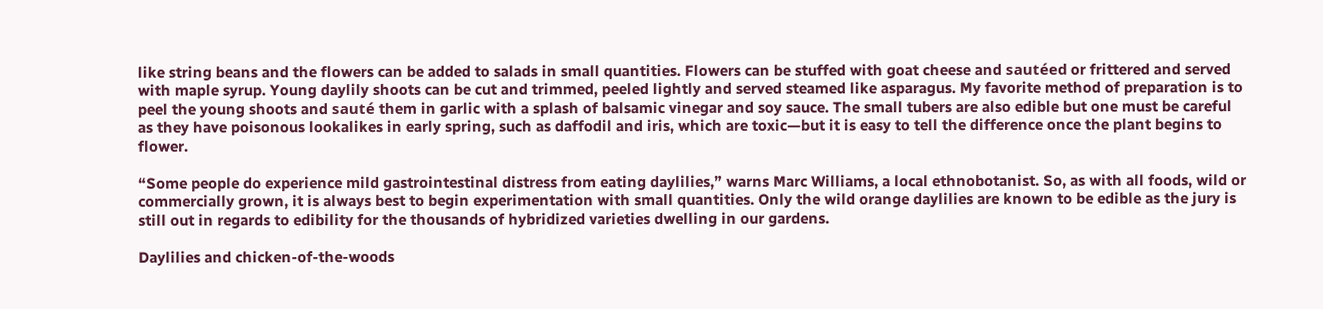like string beans and the flowers can be added to salads in small quantities. Flowers can be stuffed with goat cheese and sautéed or frittered and served with maple syrup. Young daylily shoots can be cut and trimmed, peeled lightly and served steamed like asparagus. My favorite method of preparation is to peel the young shoots and sauté them in garlic with a splash of balsamic vinegar and soy sauce. The small tubers are also edible but one must be careful as they have poisonous lookalikes in early spring, such as daffodil and iris, which are toxic—but it is easy to tell the difference once the plant begins to flower.

“Some people do experience mild gastrointestinal distress from eating daylilies,” warns Marc Williams, a local ethnobotanist. So, as with all foods, wild or commercially grown, it is always best to begin experimentation with small quantities. Only the wild orange daylilies are known to be edible as the jury is still out in regards to edibility for the thousands of hybridized varieties dwelling in our gardens.

Daylilies and chicken-of-the-woods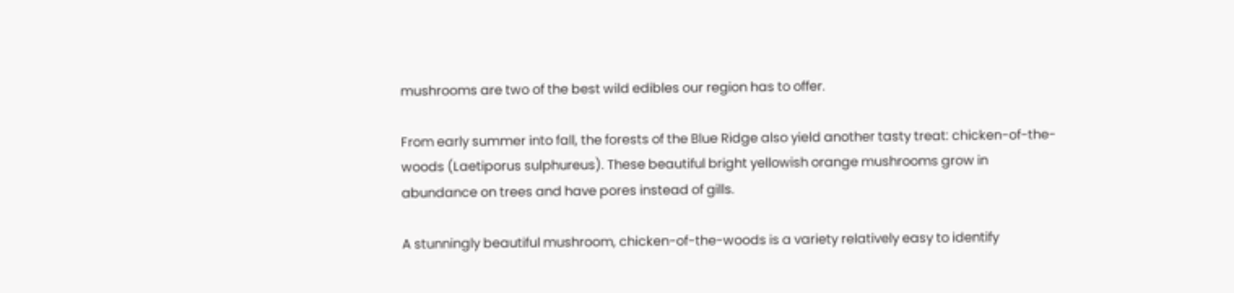mushrooms are two of the best wild edibles our region has to offer.

From early summer into fall, the forests of the Blue Ridge also yield another tasty treat: chicken-of-the-woods (Laetiporus sulphureus). These beautiful bright yellowish orange mushrooms grow in abundance on trees and have pores instead of gills.

A stunningly beautiful mushroom, chicken-of-the-woods is a variety relatively easy to identify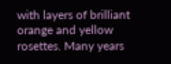with layers of brilliant orange and yellow rosettes. Many years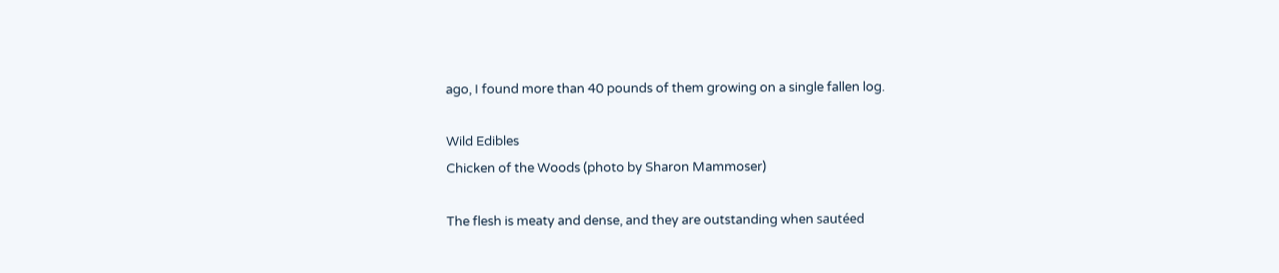ago, I found more than 40 pounds of them growing on a single fallen log.

Wild Edibles
Chicken of the Woods (photo by Sharon Mammoser)

The flesh is meaty and dense, and they are outstanding when sautéed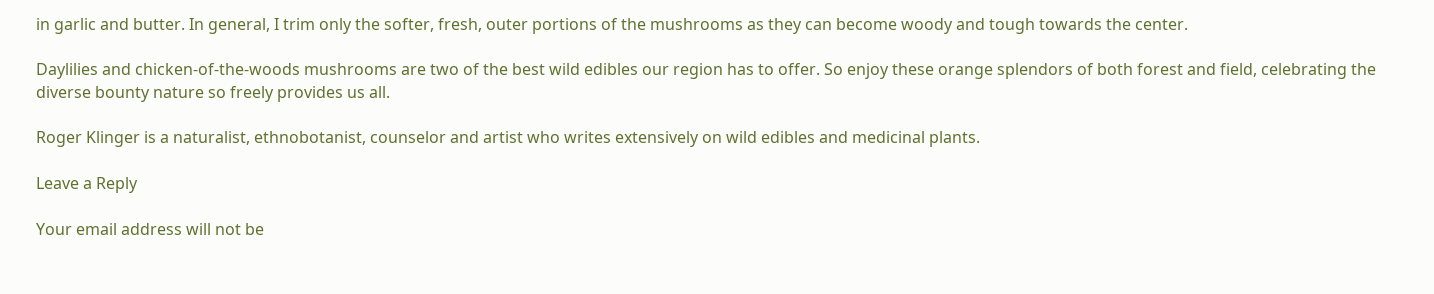in garlic and butter. In general, I trim only the softer, fresh, outer portions of the mushrooms as they can become woody and tough towards the center.

Daylilies and chicken-of-the-woods mushrooms are two of the best wild edibles our region has to offer. So enjoy these orange splendors of both forest and field, celebrating the diverse bounty nature so freely provides us all.

Roger Klinger is a naturalist, ethnobotanist, counselor and artist who writes extensively on wild edibles and medicinal plants.

Leave a Reply

Your email address will not be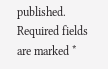published. Required fields are marked *